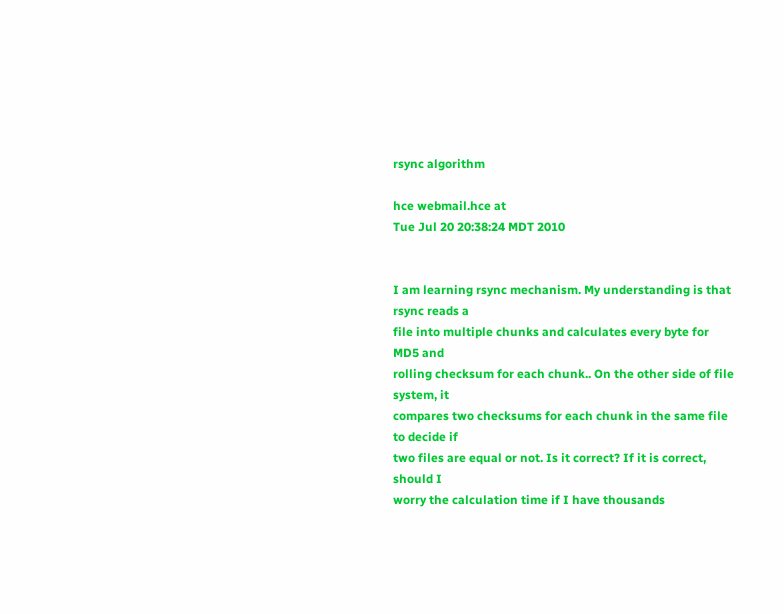rsync algorithm

hce webmail.hce at
Tue Jul 20 20:38:24 MDT 2010


I am learning rsync mechanism. My understanding is that rsync reads a
file into multiple chunks and calculates every byte for MD5 and
rolling checksum for each chunk.. On the other side of file system, it
compares two checksums for each chunk in the same file to decide if
two files are equal or not. Is it correct? If it is correct, should I
worry the calculation time if I have thousands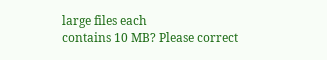large files each
contains 10 MB? Please correct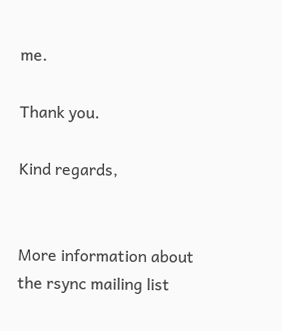me.

Thank you.

Kind regards,


More information about the rsync mailing list